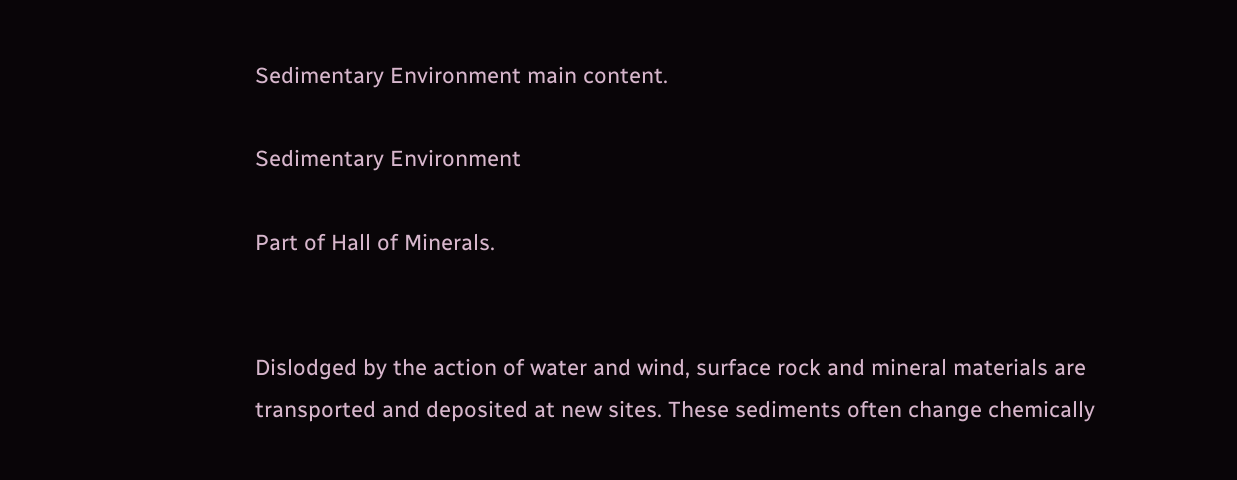Sedimentary Environment main content.

Sedimentary Environment

Part of Hall of Minerals.


Dislodged by the action of water and wind, surface rock and mineral materials are transported and deposited at new sites. These sediments often change chemically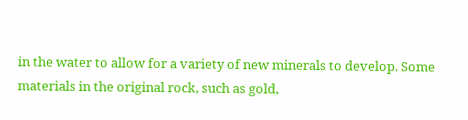in the water to allow for a variety of new minerals to develop. Some materials in the original rock, such as gold,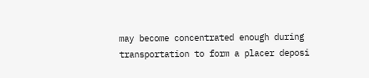may become concentrated enough during transportation to form a placer deposi